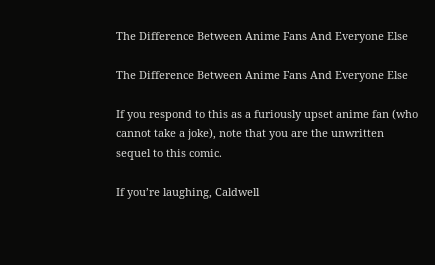The Difference Between Anime Fans And Everyone Else

The Difference Between Anime Fans And Everyone Else

If you respond to this as a furiously upset anime fan (who cannot take a joke), note that you are the unwritten sequel to this comic.

If you’re laughing, Caldwell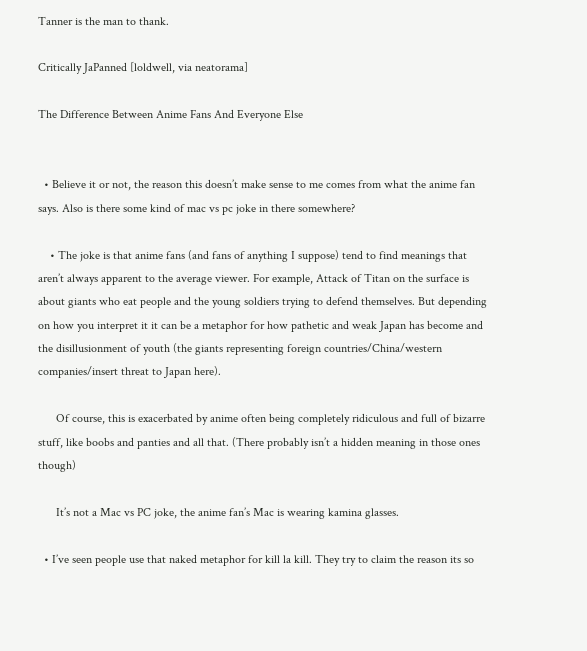Tanner is the man to thank.

Critically JaPanned [loldwell, via neatorama]

The Difference Between Anime Fans And Everyone Else


  • Believe it or not, the reason this doesn’t make sense to me comes from what the anime fan says. Also is there some kind of mac vs pc joke in there somewhere?

    • The joke is that anime fans (and fans of anything I suppose) tend to find meanings that aren’t always apparent to the average viewer. For example, Attack of Titan on the surface is about giants who eat people and the young soldiers trying to defend themselves. But depending on how you interpret it it can be a metaphor for how pathetic and weak Japan has become and the disillusionment of youth (the giants representing foreign countries/China/western companies/insert threat to Japan here).

      Of course, this is exacerbated by anime often being completely ridiculous and full of bizarre stuff, like boobs and panties and all that. (There probably isn’t a hidden meaning in those ones though)

      It’s not a Mac vs PC joke, the anime fan’s Mac is wearing kamina glasses.

  • I’ve seen people use that naked metaphor for kill la kill. They try to claim the reason its so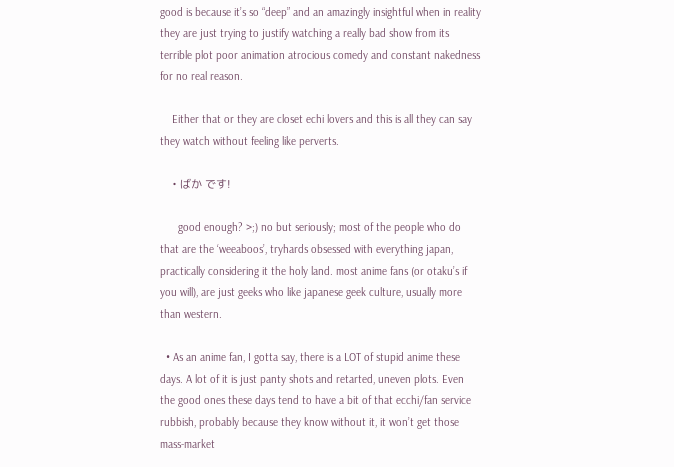good is because it’s so “deep” and an amazingly insightful when in reality they are just trying to justify watching a really bad show from its terrible plot poor animation atrocious comedy and constant nakedness for no real reason.

    Either that or they are closet echi lovers and this is all they can say they watch without feeling like perverts.

    • ばか です!

      good enough? >;) no but seriously; most of the people who do that are the ‘weeaboos’, tryhards obsessed with everything japan, practically considering it the holy land. most anime fans (or otaku’s if you will), are just geeks who like japanese geek culture, usually more than western.

  • As an anime fan, I gotta say, there is a LOT of stupid anime these days. A lot of it is just panty shots and retarted, uneven plots. Even the good ones these days tend to have a bit of that ecchi/fan service rubbish, probably because they know without it, it won’t get those mass-market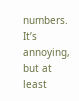numbers. It’s annoying, but at least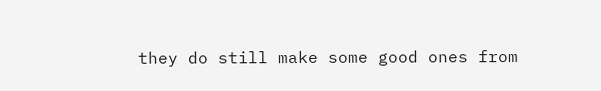they do still make some good ones from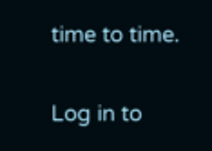time to time.

Log in to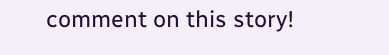comment on this story!